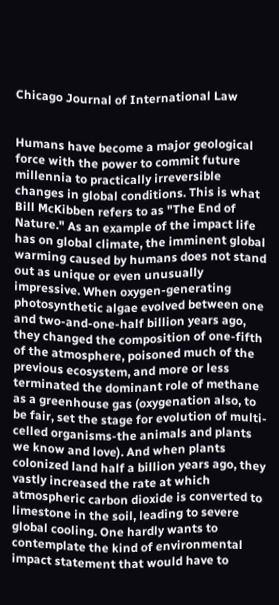Chicago Journal of International Law


Humans have become a major geological force with the power to commit future millennia to practically irreversible changes in global conditions. This is what Bill McKibben refers to as "The End of Nature." As an example of the impact life has on global climate, the imminent global warming caused by humans does not stand out as unique or even unusually impressive. When oxygen-generating photosynthetic algae evolved between one and two-and-one-half billion years ago, they changed the composition of one-fifth of the atmosphere, poisoned much of the previous ecosystem, and more or less terminated the dominant role of methane as a greenhouse gas (oxygenation also, to be fair, set the stage for evolution of multi-celled organisms-the animals and plants we know and love). And when plants colonized land half a billion years ago, they vastly increased the rate at which atmospheric carbon dioxide is converted to limestone in the soil, leading to severe global cooling. One hardly wants to contemplate the kind of environmental impact statement that would have to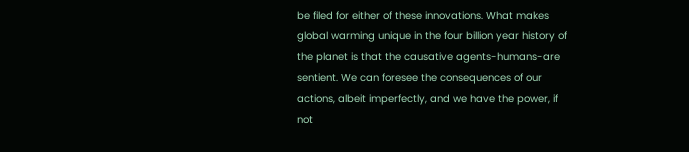be filed for either of these innovations. What makes global warming unique in the four billion year history of the planet is that the causative agents-humans-are sentient. We can foresee the consequences of our actions, albeit imperfectly, and we have the power, if not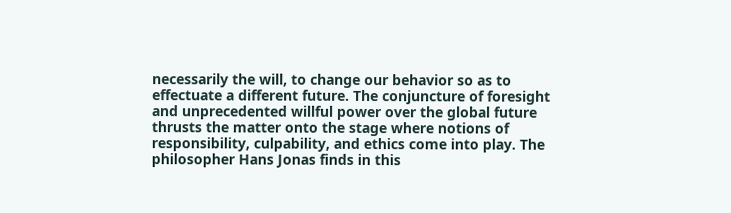necessarily the will, to change our behavior so as to effectuate a different future. The conjuncture of foresight and unprecedented willful power over the global future thrusts the matter onto the stage where notions of responsibility, culpability, and ethics come into play. The philosopher Hans Jonas finds in this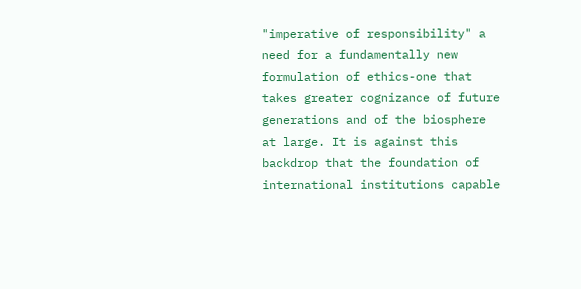"imperative of responsibility" a need for a fundamentally new formulation of ethics-one that takes greater cognizance of future generations and of the biosphere at large. It is against this backdrop that the foundation of international institutions capable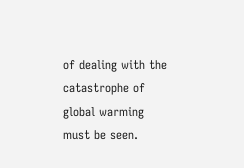of dealing with the catastrophe of global warming must be seen.